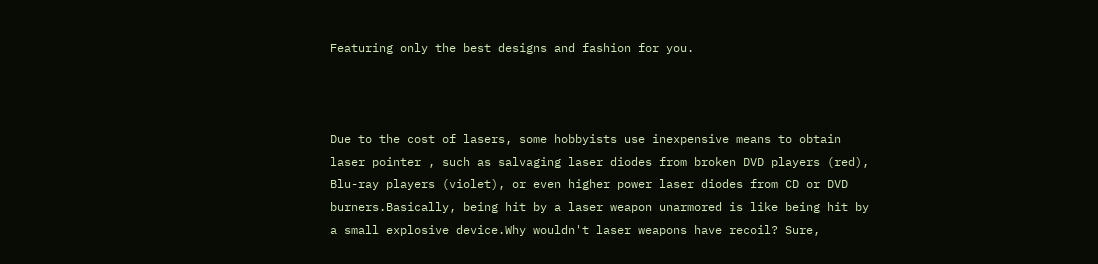Featuring only the best designs and fashion for you.



Due to the cost of lasers, some hobbyists use inexpensive means to obtain laser pointer , such as salvaging laser diodes from broken DVD players (red), Blu-ray players (violet), or even higher power laser diodes from CD or DVD burners.Basically, being hit by a laser weapon unarmored is like being hit by a small explosive device.Why wouldn't laser weapons have recoil? Sure,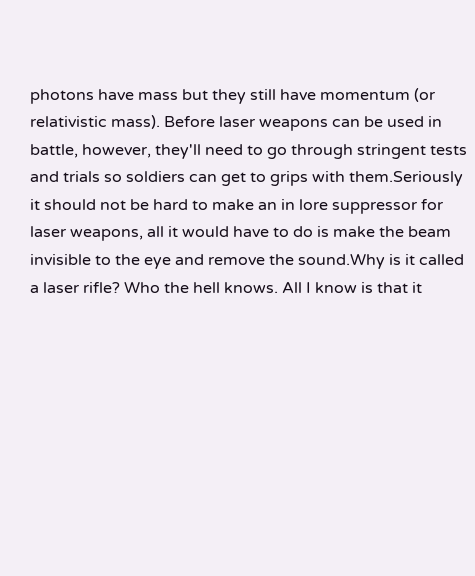photons have mass but they still have momentum (or relativistic mass). Before laser weapons can be used in battle, however, they'll need to go through stringent tests and trials so soldiers can get to grips with them.Seriously it should not be hard to make an in lore suppressor for laser weapons, all it would have to do is make the beam invisible to the eye and remove the sound.Why is it called a laser rifle? Who the hell knows. All I know is that it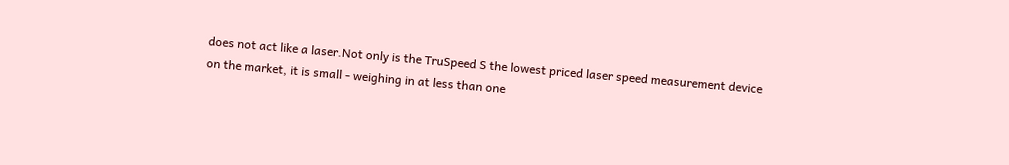does not act like a laser.Not only is the TruSpeed S the lowest priced laser speed measurement device on the market, it is small - weighing in at less than one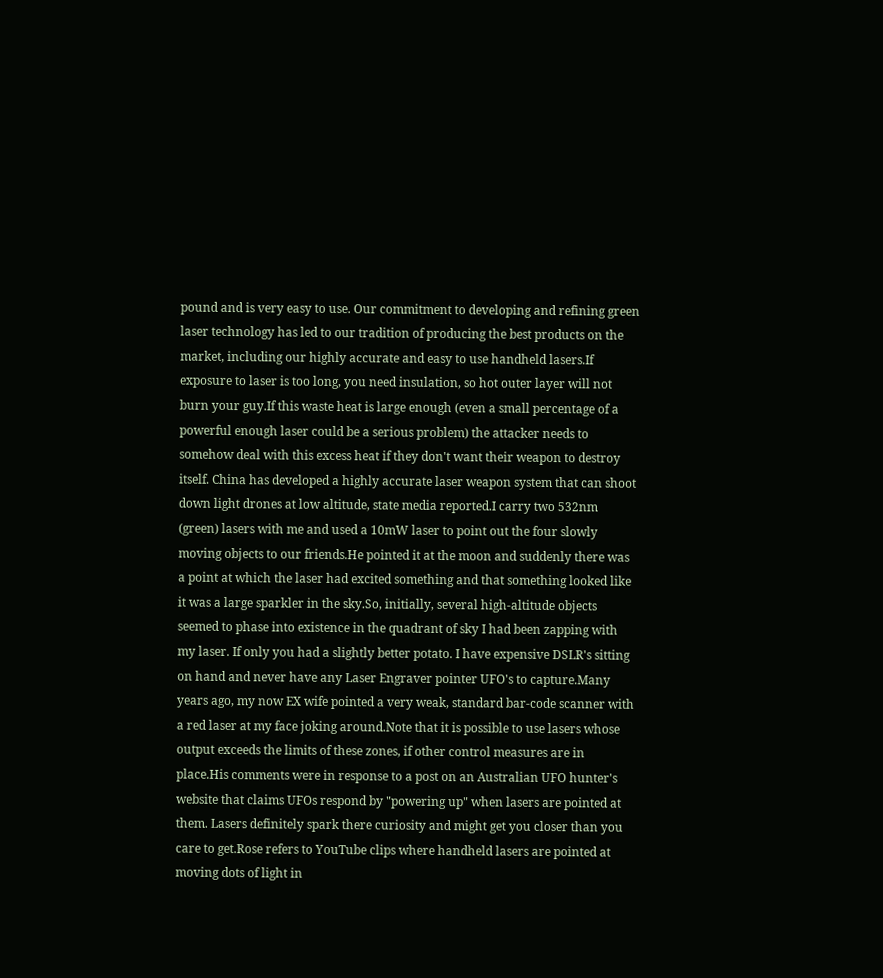pound and is very easy to use. Our commitment to developing and refining green laser technology has led to our tradition of producing the best products on the market, including our highly accurate and easy to use handheld lasers.If exposure to laser is too long, you need insulation, so hot outer layer will not burn your guy.If this waste heat is large enough (even a small percentage of a powerful enough laser could be a serious problem) the attacker needs to somehow deal with this excess heat if they don't want their weapon to destroy itself. China has developed a highly accurate laser weapon system that can shoot down light drones at low altitude, state media reported.I carry two 532nm (green) lasers with me and used a 10mW laser to point out the four slowly moving objects to our friends.He pointed it at the moon and suddenly there was a point at which the laser had excited something and that something looked like it was a large sparkler in the sky.So, initially, several high-altitude objects seemed to phase into existence in the quadrant of sky I had been zapping with my laser. If only you had a slightly better potato. I have expensive DSLR's sitting on hand and never have any Laser Engraver pointer UFO's to capture.Many years ago, my now EX wife pointed a very weak, standard bar-code scanner with a red laser at my face joking around.Note that it is possible to use lasers whose output exceeds the limits of these zones, if other control measures are in place.His comments were in response to a post on an Australian UFO hunter's website that claims UFOs respond by "powering up" when lasers are pointed at them. Lasers definitely spark there curiosity and might get you closer than you care to get.Rose refers to YouTube clips where handheld lasers are pointed at moving dots of light in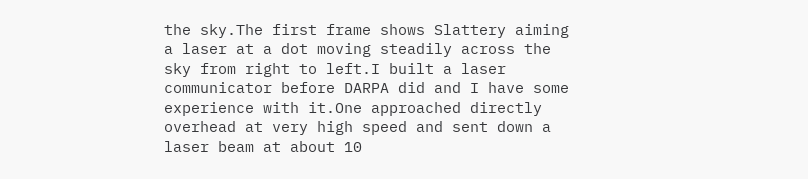the sky.The first frame shows Slattery aiming a laser at a dot moving steadily across the sky from right to left.I built a laser communicator before DARPA did and I have some experience with it.One approached directly overhead at very high speed and sent down a laser beam at about 10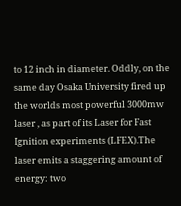to 12 inch in diameter. Oddly, on the same day Osaka University fired up the worlds most powerful 3000mw laser , as part of its Laser for Fast Ignition experiments (LFEX).The laser emits a staggering amount of energy: two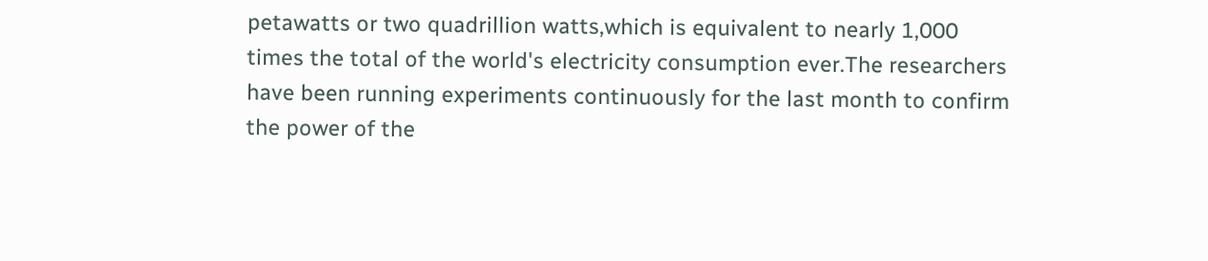petawatts or two quadrillion watts,which is equivalent to nearly 1,000 times the total of the world's electricity consumption ever.The researchers have been running experiments continuously for the last month to confirm the power of the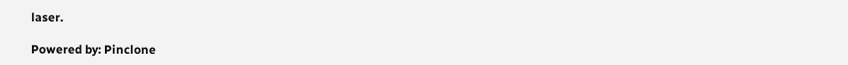laser.

Powered by: Pinclone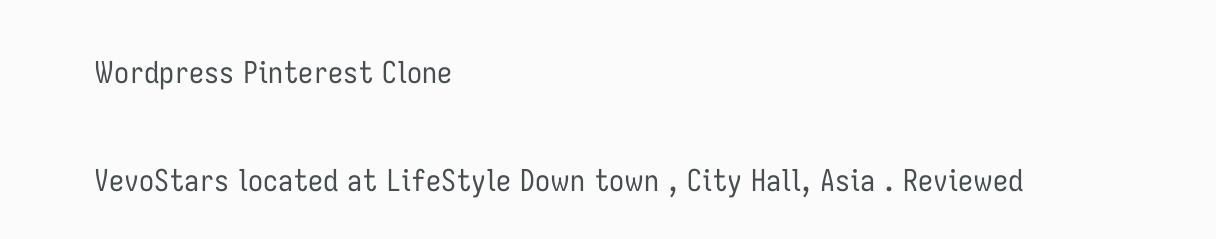Wordpress Pinterest Clone

VevoStars located at LifeStyle Down town , City Hall, Asia . Reviewed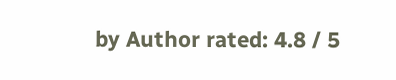by Author rated: 4.8 / 5